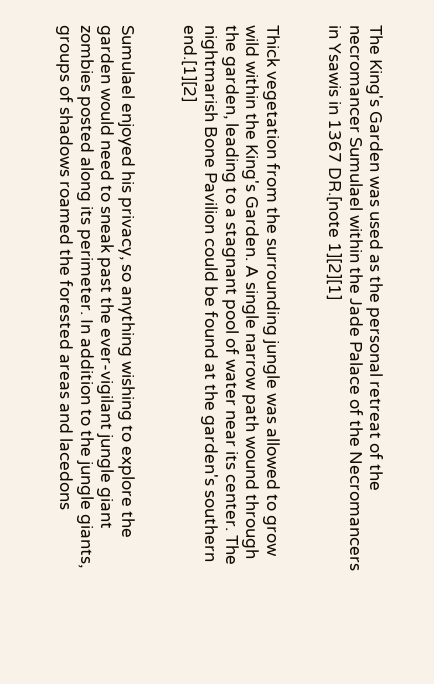The King's Garden was used as the personal retreat of the necromancer Sumulael within the Jade Palace of the Necromancers in Ysawis in 1367 DR.[note 1][2][1]


Thick vegetation from the surrounding jungle was allowed to grow wild within the King's Garden. A single narrow path wound through the garden, leading to a stagnant pool of water near its center. The nightmarish Bone Pavilion could be found at the garden's southern end.[1][2]


Sumulael enjoyed his privacy, so anything wishing to explore the garden would need to sneak past the ever-vigilant jungle giant zombies posted along its perimeter. In addition to the jungle giants, groups of shadows roamed the forested areas and lacedons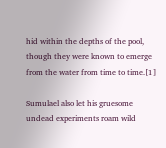hid within the depths of the pool, though they were known to emerge from the water from time to time.[1]

Sumulael also let his gruesome undead experiments roam wild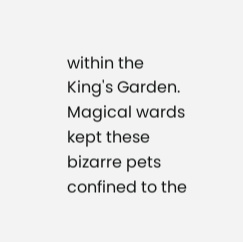within the King's Garden. Magical wards kept these bizarre pets confined to the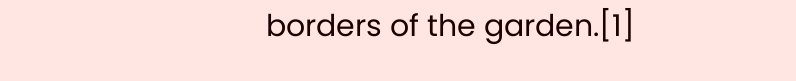borders of the garden.[1]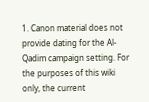1. Canon material does not provide dating for the Al-Qadim campaign setting. For the purposes of this wiki only, the current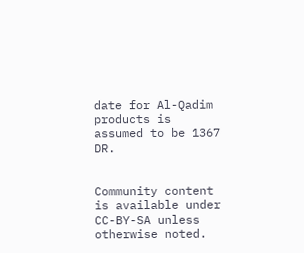date for Al-Qadim products is assumed to be 1367 DR.


Community content is available under CC-BY-SA unless otherwise noted.